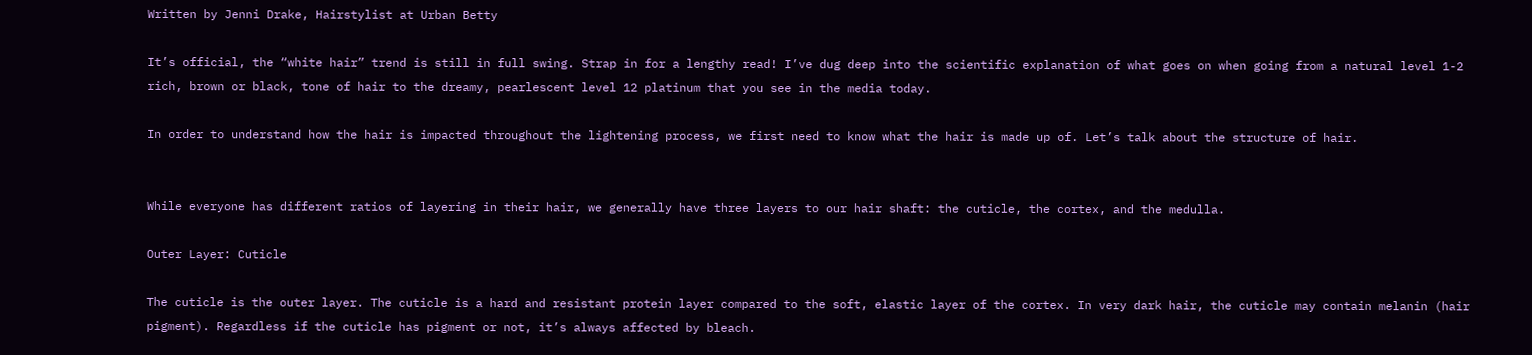Written by Jenni Drake, Hairstylist at Urban Betty

It’s official, the “white hair” trend is still in full swing. Strap in for a lengthy read! I’ve dug deep into the scientific explanation of what goes on when going from a natural level 1-2 rich, brown or black, tone of hair to the dreamy, pearlescent level 12 platinum that you see in the media today.

In order to understand how the hair is impacted throughout the lightening process, we first need to know what the hair is made up of. Let’s talk about the structure of hair.


While everyone has different ratios of layering in their hair, we generally have three layers to our hair shaft: the cuticle, the cortex, and the medulla.

Outer Layer: Cuticle

The cuticle is the outer layer. The cuticle is a hard and resistant protein layer compared to the soft, elastic layer of the cortex. In very dark hair, the cuticle may contain melanin (hair pigment). Regardless if the cuticle has pigment or not, it’s always affected by bleach.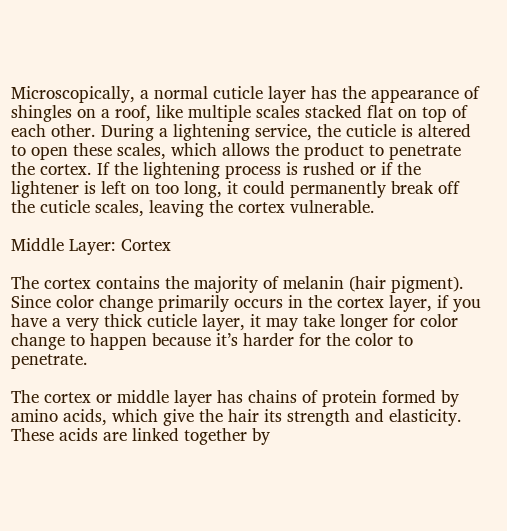Microscopically, a normal cuticle layer has the appearance of shingles on a roof, like multiple scales stacked flat on top of each other. During a lightening service, the cuticle is altered to open these scales, which allows the product to penetrate the cortex. If the lightening process is rushed or if the lightener is left on too long, it could permanently break off the cuticle scales, leaving the cortex vulnerable.

Middle Layer: Cortex

The cortex contains the majority of melanin (hair pigment). Since color change primarily occurs in the cortex layer, if you have a very thick cuticle layer, it may take longer for color change to happen because it’s harder for the color to penetrate.

The cortex or middle layer has chains of protein formed by amino acids, which give the hair its strength and elasticity. These acids are linked together by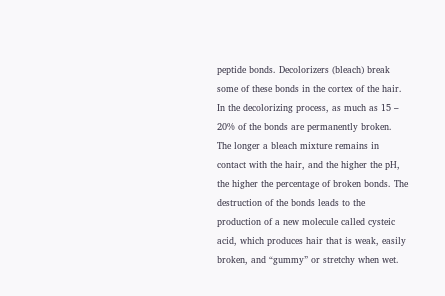peptide bonds. Decolorizers (bleach) break some of these bonds in the cortex of the hair. In the decolorizing process, as much as 15 – 20% of the bonds are permanently broken. The longer a bleach mixture remains in contact with the hair, and the higher the pH, the higher the percentage of broken bonds. The destruction of the bonds leads to the production of a new molecule called cysteic acid, which produces hair that is weak, easily broken, and “gummy” or stretchy when wet.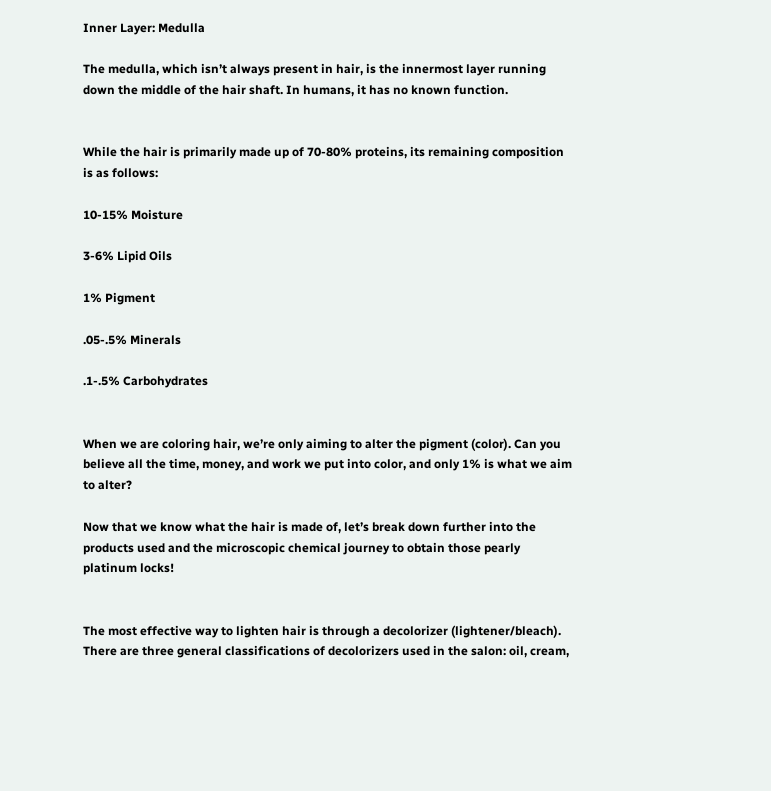Inner Layer: Medulla

The medulla, which isn’t always present in hair, is the innermost layer running down the middle of the hair shaft. In humans, it has no known function.


While the hair is primarily made up of 70-80% proteins, its remaining composition is as follows:

10-15% Moisture

3-6% Lipid Oils

1% Pigment

.05-.5% Minerals

.1-.5% Carbohydrates


When we are coloring hair, we’re only aiming to alter the pigment (color). Can you believe all the time, money, and work we put into color, and only 1% is what we aim to alter?

Now that we know what the hair is made of, let’s break down further into the products used and the microscopic chemical journey to obtain those pearly platinum locks!


The most effective way to lighten hair is through a decolorizer (lightener/bleach). There are three general classifications of decolorizers used in the salon: oil, cream,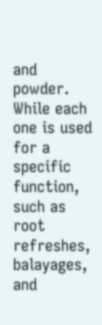and powder. While each one is used for a specific function, such as root refreshes, balayages, and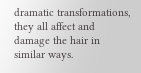dramatic transformations, they all affect and damage the hair in similar ways.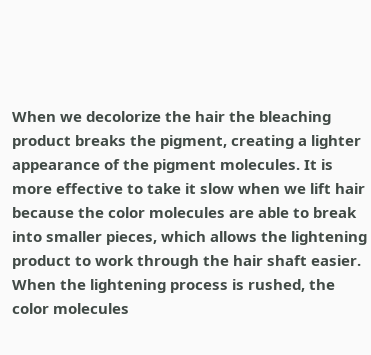When we decolorize the hair the bleaching product breaks the pigment, creating a lighter appearance of the pigment molecules. It is more effective to take it slow when we lift hair because the color molecules are able to break into smaller pieces, which allows the lightening product to work through the hair shaft easier. When the lightening process is rushed, the color molecules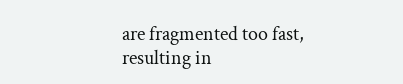are fragmented too fast, resulting in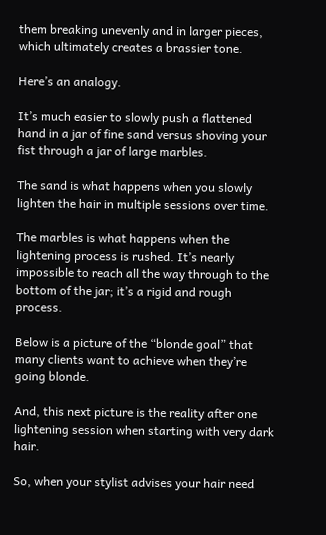them breaking unevenly and in larger pieces, which ultimately creates a brassier tone.

Here’s an analogy.

It’s much easier to slowly push a flattened hand in a jar of fine sand versus shoving your fist through a jar of large marbles.

The sand is what happens when you slowly lighten the hair in multiple sessions over time.

The marbles is what happens when the lightening process is rushed. It’s nearly impossible to reach all the way through to the bottom of the jar; it’s a rigid and rough process.

Below is a picture of the “blonde goal” that many clients want to achieve when they’re going blonde.

And, this next picture is the reality after one lightening session when starting with very dark hair.

So, when your stylist advises your hair need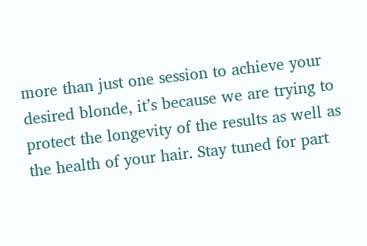more than just one session to achieve your desired blonde, it’s because we are trying to protect the longevity of the results as well as the health of your hair. Stay tuned for part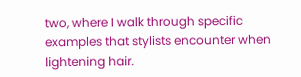two, where I walk through specific examples that stylists encounter when lightening hair.